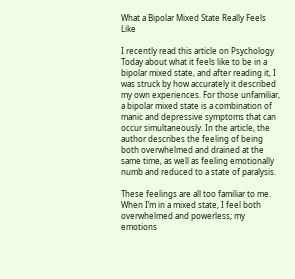What a Bipolar Mixed State Really Feels Like

I recently read this article on Psychology Today about what it feels like to be in a bipolar mixed state, and after reading it, I was struck by how accurately it described my own experiences. For those unfamiliar, a bipolar mixed state is a combination of manic and depressive symptoms that can occur simultaneously. In the article, the author describes the feeling of being both overwhelmed and drained at the same time, as well as feeling emotionally numb and reduced to a state of paralysis.

These feelings are all too familiar to me. When I’m in a mixed state, I feel both overwhelmed and powerless; my emotions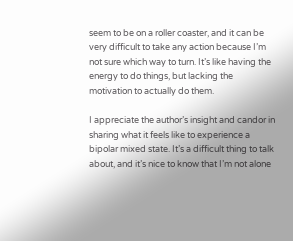seem to be on a roller coaster, and it can be very difficult to take any action because I’m not sure which way to turn. It’s like having the energy to do things, but lacking the motivation to actually do them.

I appreciate the author’s insight and candor in sharing what it feels like to experience a bipolar mixed state. It’s a difficult thing to talk about, and it’s nice to know that I’m not alone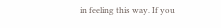in feeling this way. If you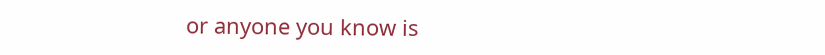or anyone you know is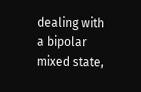dealing with a bipolar mixed state,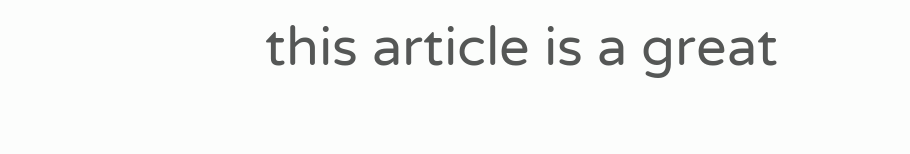this article is a great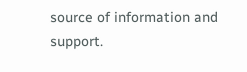source of information and support.